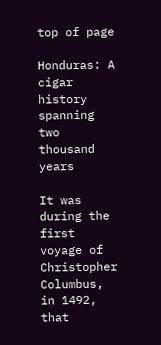top of page

Honduras: A cigar history spanning two thousand years

It was during the first voyage of Christopher Columbus, in 1492, that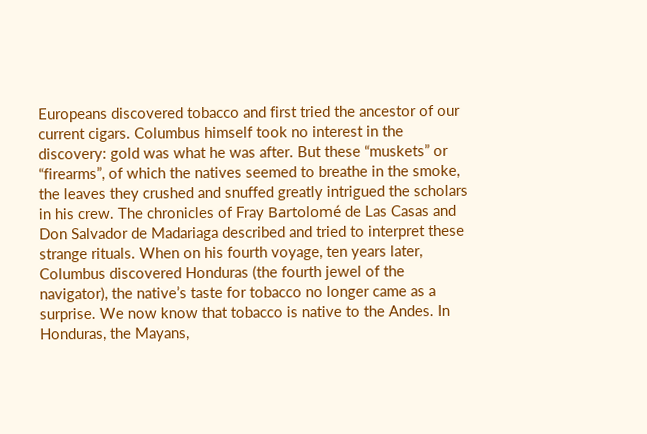Europeans discovered tobacco and first tried the ancestor of our current cigars. Columbus himself took no interest in the discovery: gold was what he was after. But these “muskets” or “firearms”, of which the natives seemed to breathe in the smoke, the leaves they crushed and snuffed greatly intrigued the scholars in his crew. The chronicles of Fray Bartolomé de Las Casas and Don Salvador de Madariaga described and tried to interpret these strange rituals. When on his fourth voyage, ten years later, Columbus discovered Honduras (the fourth jewel of the navigator), the native’s taste for tobacco no longer came as a surprise. We now know that tobacco is native to the Andes. In Honduras, the Mayans,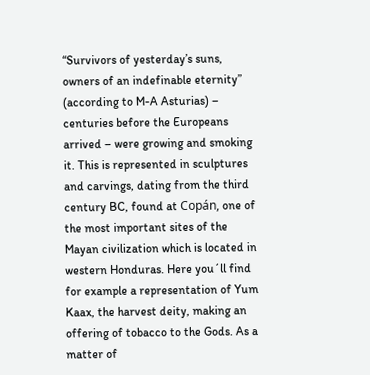“Survivors of yesterday’s suns, owners of an indefinable eternity” (according to M-A Asturias) – centuries before the Europeans arrived – were growing and smoking it. This is represented in sculptures and carvings, dating from the third century BC, found at Copán, one of the most important sites of the Mayan civilization which is located in western Honduras. Here you´ll find for example a representation of Yum Kaax, the harvest deity, making an offering of tobacco to the Gods. As a matter of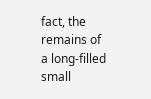fact, the remains of a long-filled small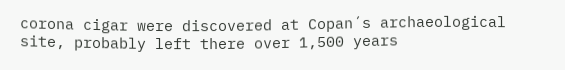corona cigar were discovered at Copan´s archaeological site, probably left there over 1,500 years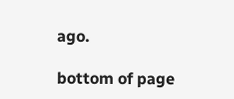ago.

bottom of page